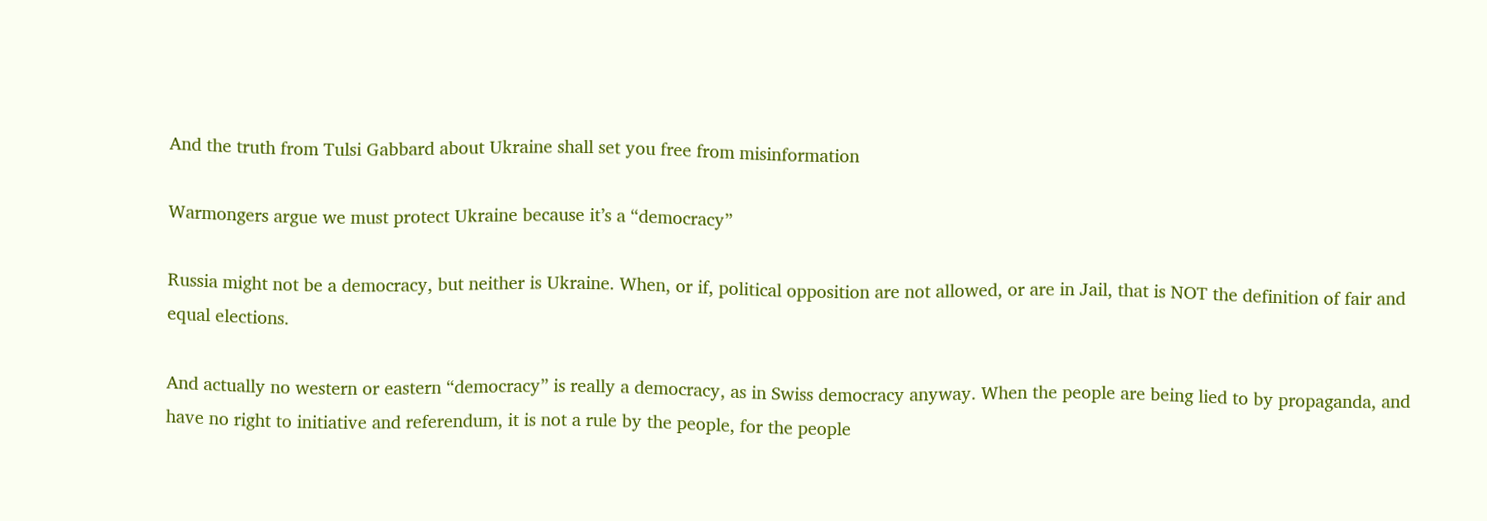And the truth from Tulsi Gabbard about Ukraine shall set you free from misinformation

Warmongers argue we must protect Ukraine because it’s a “democracy”

Russia might not be a democracy, but neither is Ukraine. When, or if, political opposition are not allowed, or are in Jail, that is NOT the definition of fair and equal elections.

And actually no western or eastern “democracy” is really a democracy, as in Swiss democracy anyway. When the people are being lied to by propaganda, and have no right to initiative and referendum, it is not a rule by the people, for the people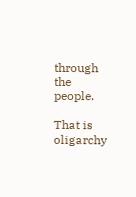through the people.

That is oligarchy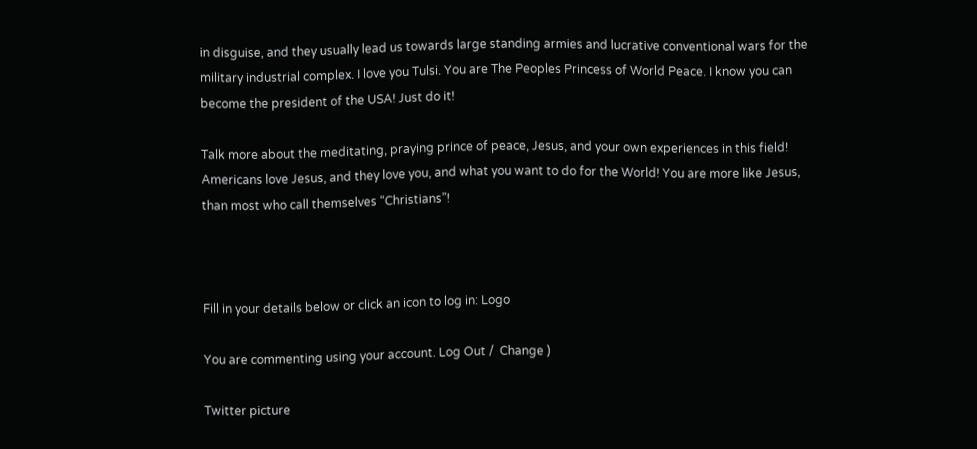in disguise, and they usually lead us towards large standing armies and lucrative conventional wars for the military industrial complex. I love you Tulsi. You are The Peoples Princess of World Peace. I know you can become the president of the USA! Just do it!

Talk more about the meditating, praying prince of peace, Jesus, and your own experiences in this field! Americans love Jesus, and they love you, and what you want to do for the World! You are more like Jesus, than most who call themselves “Christians”!



Fill in your details below or click an icon to log in: Logo

You are commenting using your account. Log Out /  Change )

Twitter picture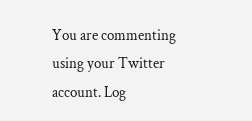You are commenting using your Twitter account. Log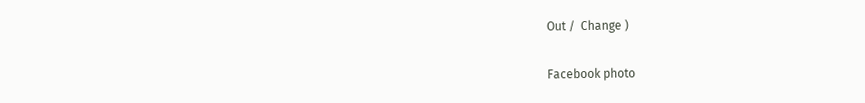Out /  Change )

Facebook photo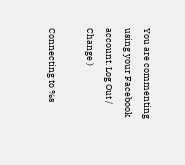You are commenting using your Facebook account. Log Out /  Change )

Connecting to %s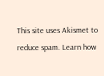This site uses Akismet to reduce spam. Learn how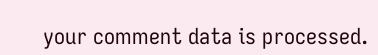your comment data is processed.